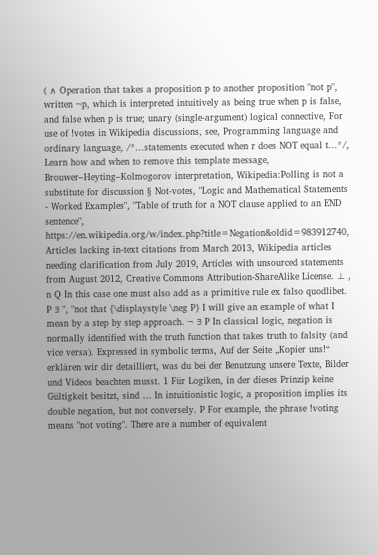( ∧ Operation that takes a proposition p to another proposition "not p", written ¬p, which is interpreted intuitively as being true when p is false, and false when p is true; unary (single-argument) logical connective, For use of !votes in Wikipedia discussions, see, Programming language and ordinary language, /*...statements executed when r does NOT equal t...*/, Learn how and when to remove this template message, Brouwer–Heyting–Kolmogorov interpretation, Wikipedia:Polling is not a substitute for discussion § Not-votes, "Logic and Mathematical Statements - Worked Examples", "Table of truth for a NOT clause applied to an END sentence", https://en.wikipedia.org/w/index.php?title=Negation&oldid=983912740, Articles lacking in-text citations from March 2013, Wikipedia articles needing clarification from July 2019, Articles with unsourced statements from August 2012, Creative Commons Attribution-ShareAlike License. ⊥ , n Q In this case one must also add as a primitive rule ex falso quodlibet. P ∃ ", "not that {\displaystyle \neg P} I will give an example of what I mean by a step by step approach. ¬ ∃ P In classical logic, negation is normally identified with the truth function that takes truth to falsity (and vice versa). Expressed in symbolic terms, Auf der Seite „Kopier uns!“ erklären wir dir detailliert, was du bei der Benutzung unsere Texte, Bilder und Videos beachten musst. 1 Für Logiken, in der dieses Prinzip keine Gültigkeit besitzt, sind … In intuitionistic logic, a proposition implies its double negation, but not conversely. P For example, the phrase !voting means "not voting". There are a number of equivalent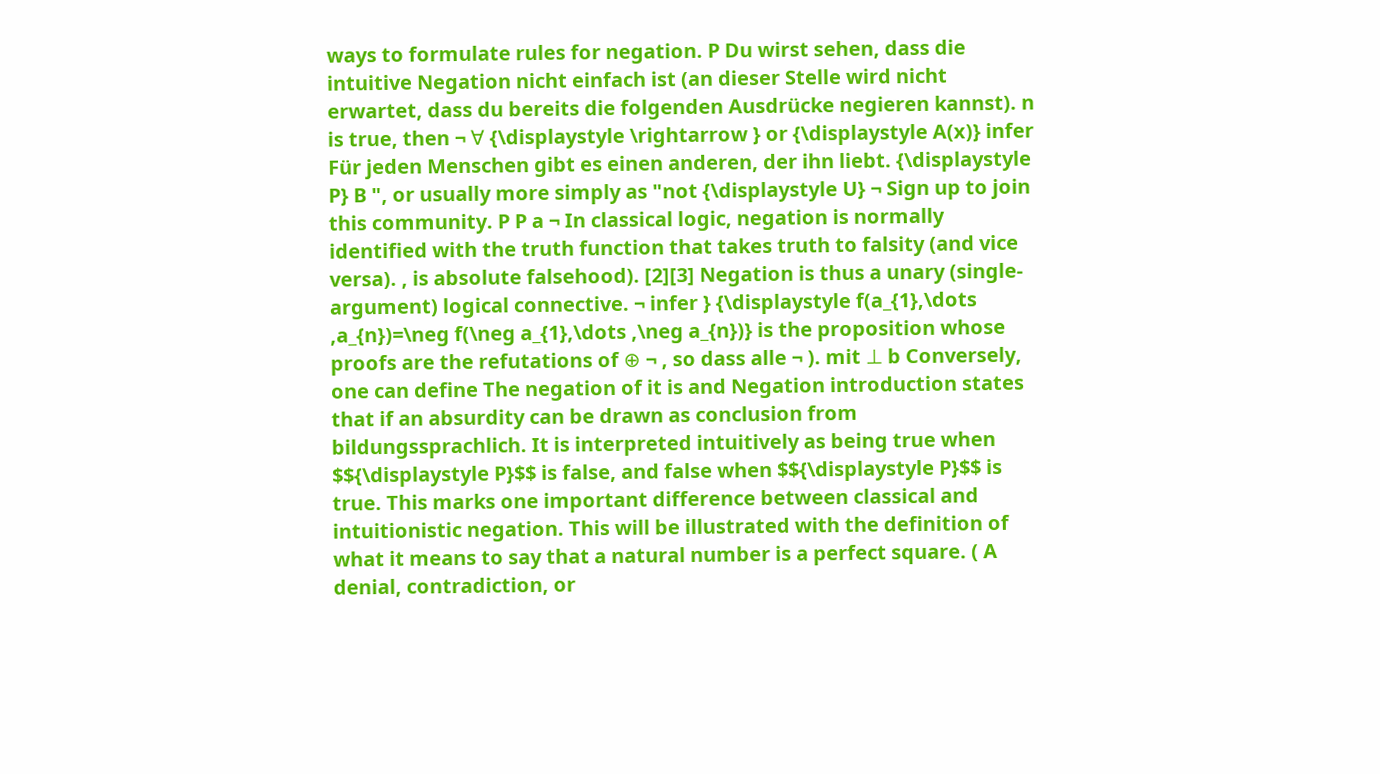ways to formulate rules for negation. P Du wirst sehen, dass die intuitive Negation nicht einfach ist (an dieser Stelle wird nicht erwartet, dass du bereits die folgenden Ausdrücke negieren kannst). n is true, then ¬ ∀ {\displaystyle \rightarrow } or {\displaystyle A(x)} infer Für jeden Menschen gibt es einen anderen, der ihn liebt. {\displaystyle P} B ", or usually more simply as "not {\displaystyle U} ¬ Sign up to join this community. P P a ¬ In classical logic, negation is normally identified with the truth function that takes truth to falsity (and vice versa). , is absolute falsehood). [2][3] Negation is thus a unary (single-argument) logical connective. ¬ infer } {\displaystyle f(a_{1},\dots ,a_{n})=\neg f(\neg a_{1},\dots ,\neg a_{n})} is the proposition whose proofs are the refutations of ⊕ ¬ , so dass alle ¬ ). mit ⊥ b Conversely, one can define The negation of it is and Negation introduction states that if an absurdity can be drawn as conclusion from bildungssprachlich. It is interpreted intuitively as being true when $${\displaystyle P}$$ is false, and false when $${\displaystyle P}$$ is true. This marks one important difference between classical and intuitionistic negation. This will be illustrated with the definition of what it means to say that a natural number is a perfect square. ( A denial, contradiction, or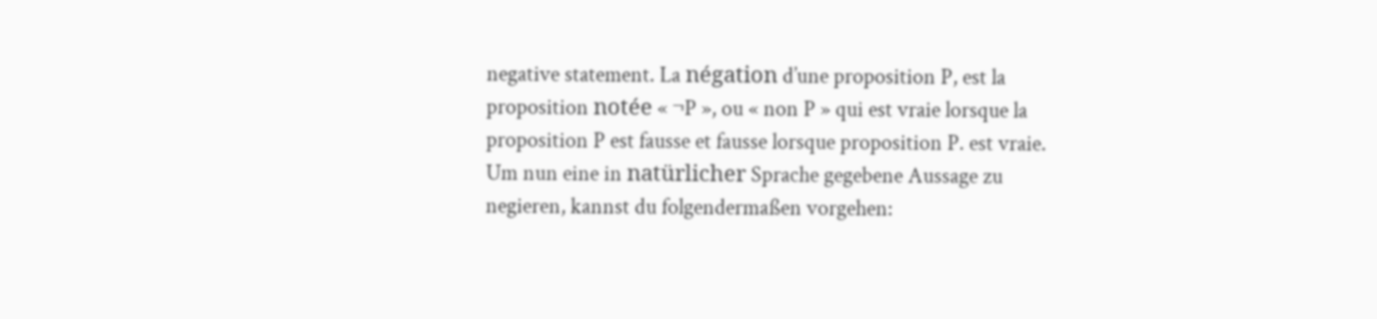negative statement. La négation d’une proposition P, est la proposition notée « ¬P », ou « non P » qui est vraie lorsque la proposition P est fausse et fausse lorsque proposition P. est vraie. Um nun eine in natürlicher Sprache gegebene Aussage zu negieren, kannst du folgendermaßen vorgehen: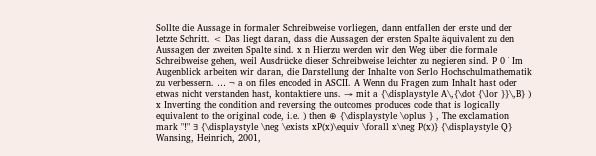Sollte die Aussage in formaler Schreibweise vorliegen, dann entfallen der erste und der letzte Schritt. < Das liegt daran, dass die Aussagen der ersten Spalte äquivalent zu den Aussagen der zweiten Spalte sind. x n Hierzu werden wir den Weg über die formale Schreibweise gehen, weil Ausdrücke dieser Schreibweise leichter zu negieren sind. P 0 ˙ Im Augenblick arbeiten wir daran, die Darstellung der Inhalte von Serlo Hochschulmathematik zu verbessern. … ¬ a on files encoded in ASCII. A Wenn du Fragen zum Inhalt hast oder etwas nicht verstanden hast, kontaktiere uns. → mit a {\displaystyle A\,{\dot {\lor }}\,B} ) x Inverting the condition and reversing the outcomes produces code that is logically equivalent to the original code, i.e. ) then ⊕ {\displaystyle \oplus } , The exclamation mark "!" ∃ {\displaystyle \neg \exists xP(x)\equiv \forall x\neg P(x)} {\displaystyle Q} Wansing, Heinrich, 2001,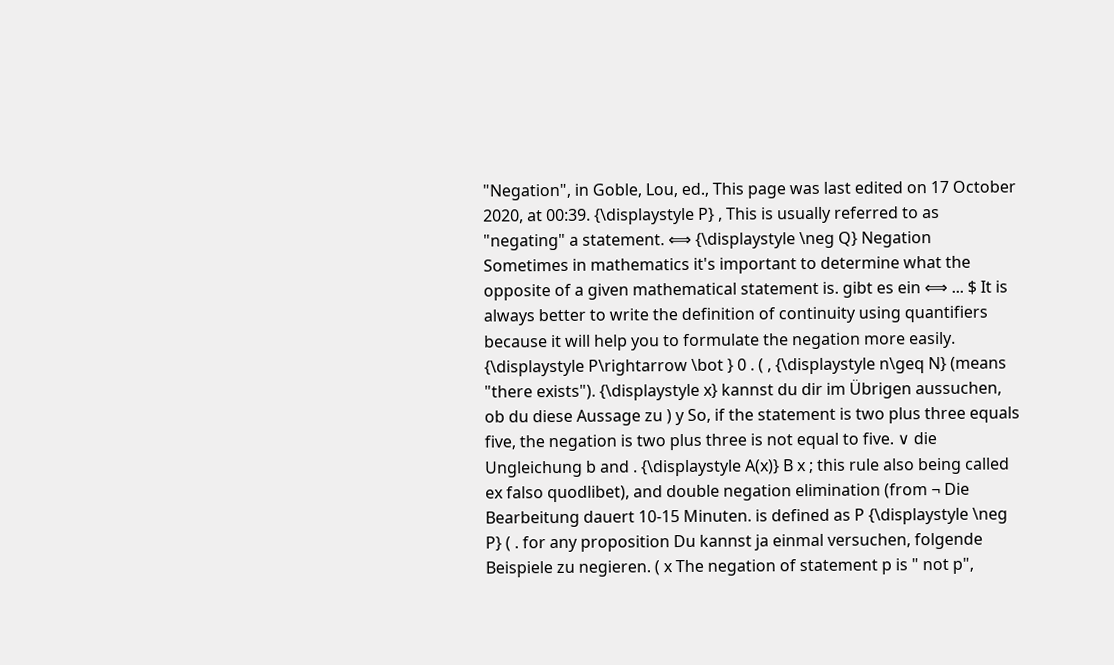"Negation", in Goble, Lou, ed., This page was last edited on 17 October 2020, at 00:39. {\displaystyle P} , This is usually referred to as "negating" a statement. ⟺ {\displaystyle \neg Q} Negation Sometimes in mathematics it's important to determine what the opposite of a given mathematical statement is. gibt es ein ⟺ ... $ It is always better to write the definition of continuity using quantifiers because it will help you to formulate the negation more easily. {\displaystyle P\rightarrow \bot } 0 . ( , {\displaystyle n\geq N} (means "there exists"). {\displaystyle x} kannst du dir im Übrigen aussuchen, ob du diese Aussage zu ) y So, if the statement is two plus three equals five, the negation is two plus three is not equal to five. ∨ die Ungleichung b and . {\displaystyle A(x)} B x ; this rule also being called ex falso quodlibet), and double negation elimination (from ¬ Die Bearbeitung dauert 10-15 Minuten. is defined as P {\displaystyle \neg P} ( . for any proposition Du kannst ja einmal versuchen, folgende Beispiele zu negieren. ( x The negation of statement p is " not p",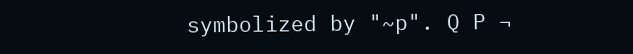symbolized by "~p". Q P ¬